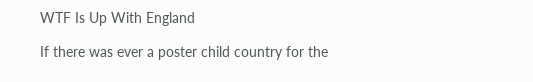WTF Is Up With England

If there was ever a poster child country for the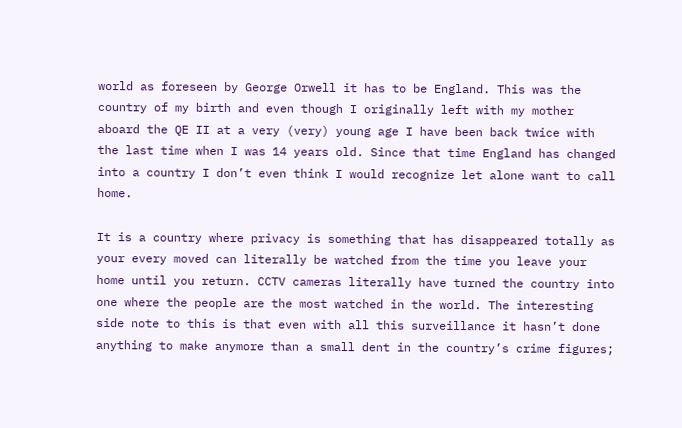world as foreseen by George Orwell it has to be England. This was the country of my birth and even though I originally left with my mother aboard the QE II at a very (very) young age I have been back twice with the last time when I was 14 years old. Since that time England has changed into a country I don’t even think I would recognize let alone want to call home.

It is a country where privacy is something that has disappeared totally as your every moved can literally be watched from the time you leave your home until you return. CCTV cameras literally have turned the country into one where the people are the most watched in the world. The interesting side note to this is that even with all this surveillance it hasn’t done anything to make anymore than a small dent in the country’s crime figures;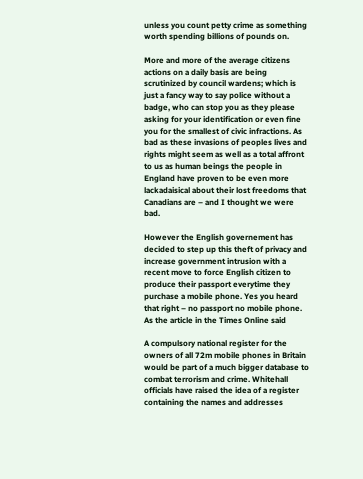unless you count petty crime as something worth spending billions of pounds on.

More and more of the average citizens actions on a daily basis are being scrutinized by council wardens; which is just a fancy way to say police without a badge, who can stop you as they please asking for your identification or even fine you for the smallest of civic infractions. As bad as these invasions of peoples lives and rights might seem as well as a total affront to us as human beings the people in England have proven to be even more lackadaisical about their lost freedoms that Canadians are – and I thought we were bad.

However the English governement has decided to step up this theft of privacy and increase government intrusion with a recent move to force English citizen to produce their passport everytime they purchase a mobile phone. Yes you heard that right – no passport no mobile phone. As the article in the Times Online said

A compulsory national register for the owners of all 72m mobile phones in Britain would be part of a much bigger database to combat terrorism and crime. Whitehall officials have raised the idea of a register containing the names and addresses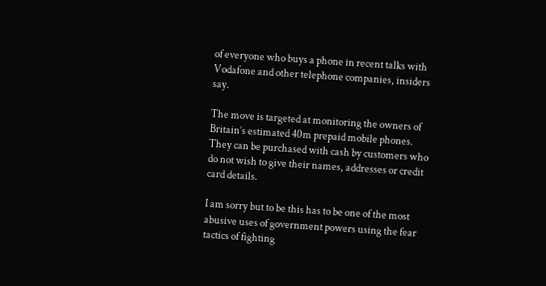of everyone who buys a phone in recent talks with Vodafone and other telephone companies, insiders say.

The move is targeted at monitoring the owners of Britain’s estimated 40m prepaid mobile phones. They can be purchased with cash by customers who do not wish to give their names, addresses or credit card details.

I am sorry but to be this has to be one of the most abusive uses of government powers using the fear tactics of fighting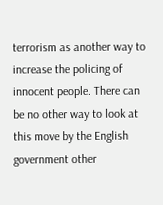terrorism as another way to increase the policing of innocent people. There can be no other way to look at this move by the English government other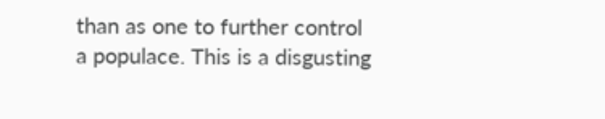than as one to further control a populace. This is a disgusting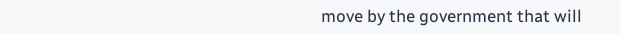move by the government that will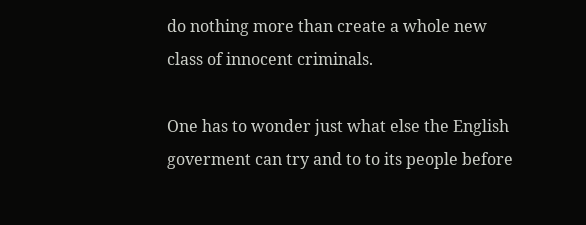do nothing more than create a whole new class of innocent criminals.

One has to wonder just what else the English goverment can try and to to its people before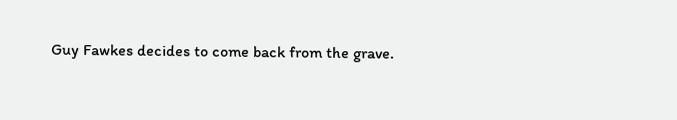Guy Fawkes decides to come back from the grave.